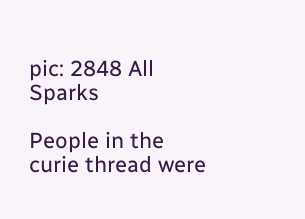pic: 2848 All Sparks

People in the curie thread were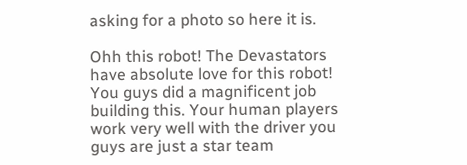asking for a photo so here it is.

Ohh this robot! The Devastators have absolute love for this robot! You guys did a magnificent job building this. Your human players work very well with the driver you guys are just a star team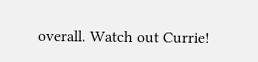overall. Watch out Currie!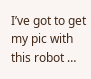I’ve got to get my pic with this robot …